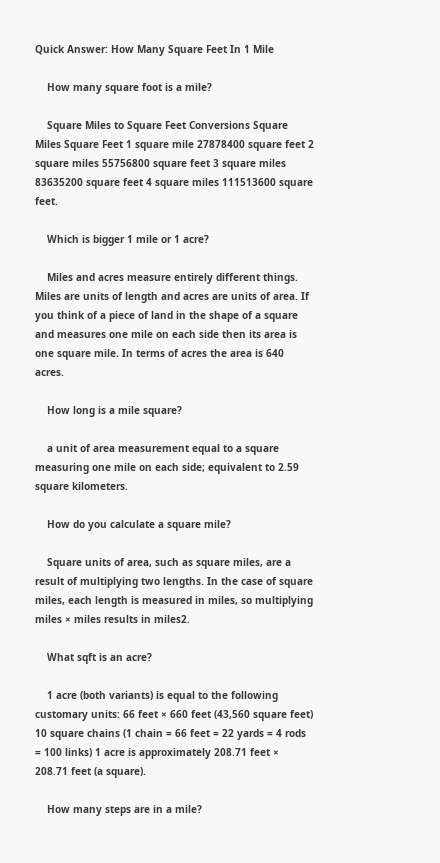Quick Answer: How Many Square Feet In 1 Mile

    How many square foot is a mile?

    Square Miles to Square Feet Conversions Square Miles Square Feet 1 square mile 27878400 square feet 2 square miles 55756800 square feet 3 square miles 83635200 square feet 4 square miles 111513600 square feet.

    Which is bigger 1 mile or 1 acre?

    Miles and acres measure entirely different things. Miles are units of length and acres are units of area. If you think of a piece of land in the shape of a square and measures one mile on each side then its area is one square mile. In terms of acres the area is 640 acres.

    How long is a mile square?

    a unit of area measurement equal to a square measuring one mile on each side; equivalent to 2.59 square kilometers.

    How do you calculate a square mile?

    Square units of area, such as square miles, are a result of multiplying two lengths. In the case of square miles, each length is measured in miles, so multiplying miles × miles results in miles2.

    What sqft is an acre?

    1 acre (both variants) is equal to the following customary units: 66 feet × 660 feet (43,560 square feet) 10 square chains (1 chain = 66 feet = 22 yards = 4 rods = 100 links) 1 acre is approximately 208.71 feet × 208.71 feet (a square).

    How many steps are in a mile?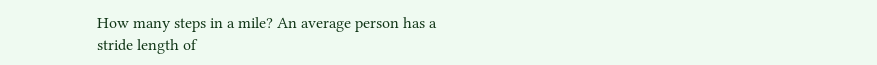How many steps in a mile? An average person has a stride length of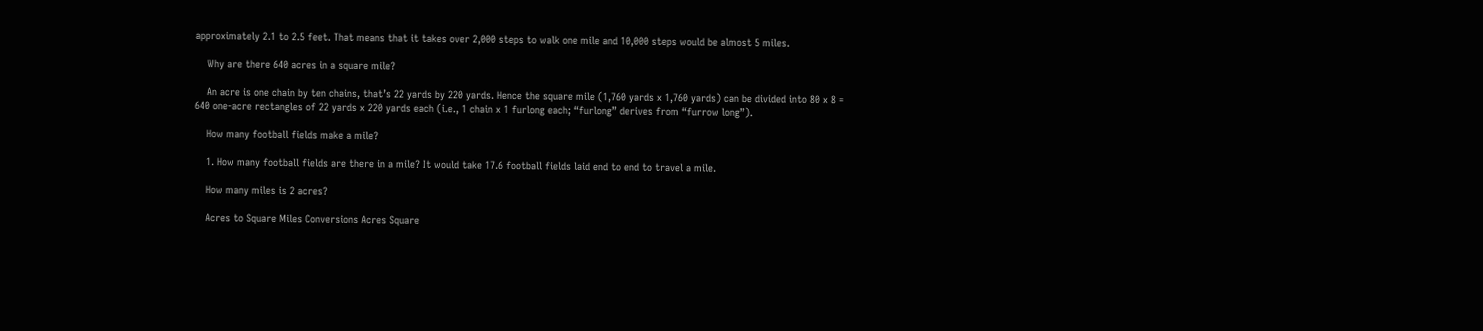approximately 2.1 to 2.5 feet. That means that it takes over 2,000 steps to walk one mile and 10,000 steps would be almost 5 miles.

    Why are there 640 acres in a square mile?

    An acre is one chain by ten chains, that’s 22 yards by 220 yards. Hence the square mile (1,760 yards x 1,760 yards) can be divided into 80 x 8 = 640 one-acre rectangles of 22 yards x 220 yards each (i.e., 1 chain x 1 furlong each; “furlong” derives from “furrow long”).

    How many football fields make a mile?

    1. How many football fields are there in a mile? It would take 17.6 football fields laid end to end to travel a mile.

    How many miles is 2 acres?

    Acres to Square Miles Conversions Acres Square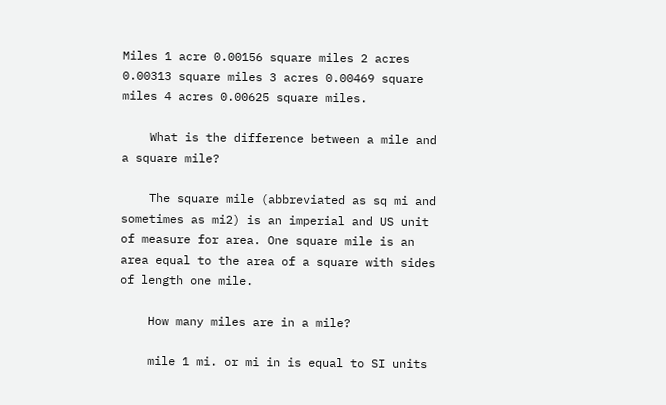Miles 1 acre 0.00156 square miles 2 acres 0.00313 square miles 3 acres 0.00469 square miles 4 acres 0.00625 square miles.

    What is the difference between a mile and a square mile?

    The square mile (abbreviated as sq mi and sometimes as mi2) is an imperial and US unit of measure for area. One square mile is an area equal to the area of a square with sides of length one mile.

    How many miles are in a mile?

    mile 1 mi. or mi in is equal to SI units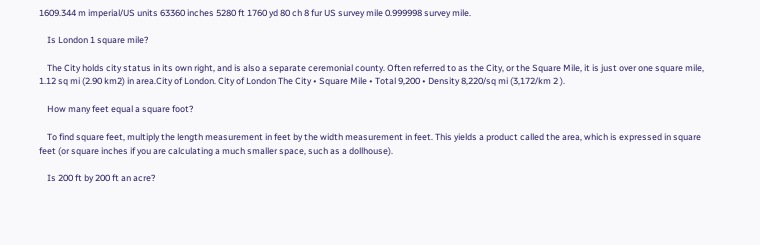1609.344 m imperial/US units 63360 inches 5280 ft 1760 yd 80 ch 8 fur US survey mile 0.999998 survey mile.

    Is London 1 square mile?

    The City holds city status in its own right, and is also a separate ceremonial county. Often referred to as the City, or the Square Mile, it is just over one square mile, 1.12 sq mi (2.90 km2) in area.City of London. City of London The City • Square Mile • Total 9,200 • Density 8,220/sq mi (3,172/km 2 ).

    How many feet equal a square foot?

    To find square feet, multiply the length measurement in feet by the width measurement in feet. This yields a product called the area, which is expressed in square feet (or square inches if you are calculating a much smaller space, such as a dollhouse).

    Is 200 ft by 200 ft an acre?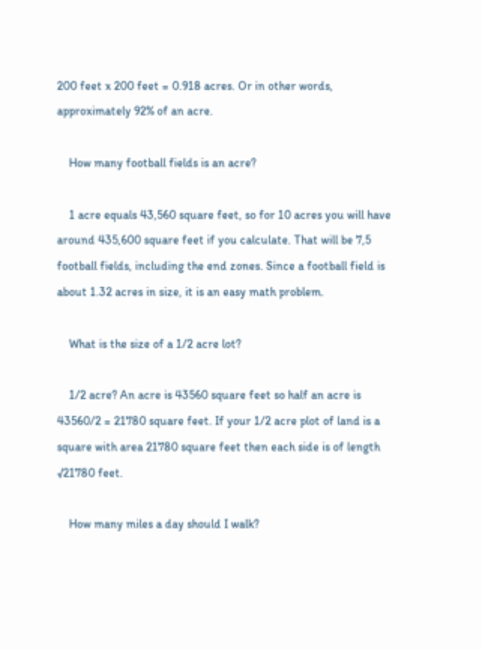200 feet x 200 feet = 0.918 acres. Or in other words, approximately 92% of an acre.

    How many football fields is an acre?

    1 acre equals 43,560 square feet, so for 10 acres you will have around 435,600 square feet if you calculate. That will be 7,5 football fields, including the end zones. Since a football field is about 1.32 acres in size, it is an easy math problem.

    What is the size of a 1/2 acre lot?

    1/2 acre? An acre is 43560 square feet so half an acre is 43560/2 = 21780 square feet. If your 1/2 acre plot of land is a square with area 21780 square feet then each side is of length √21780 feet.

    How many miles a day should I walk?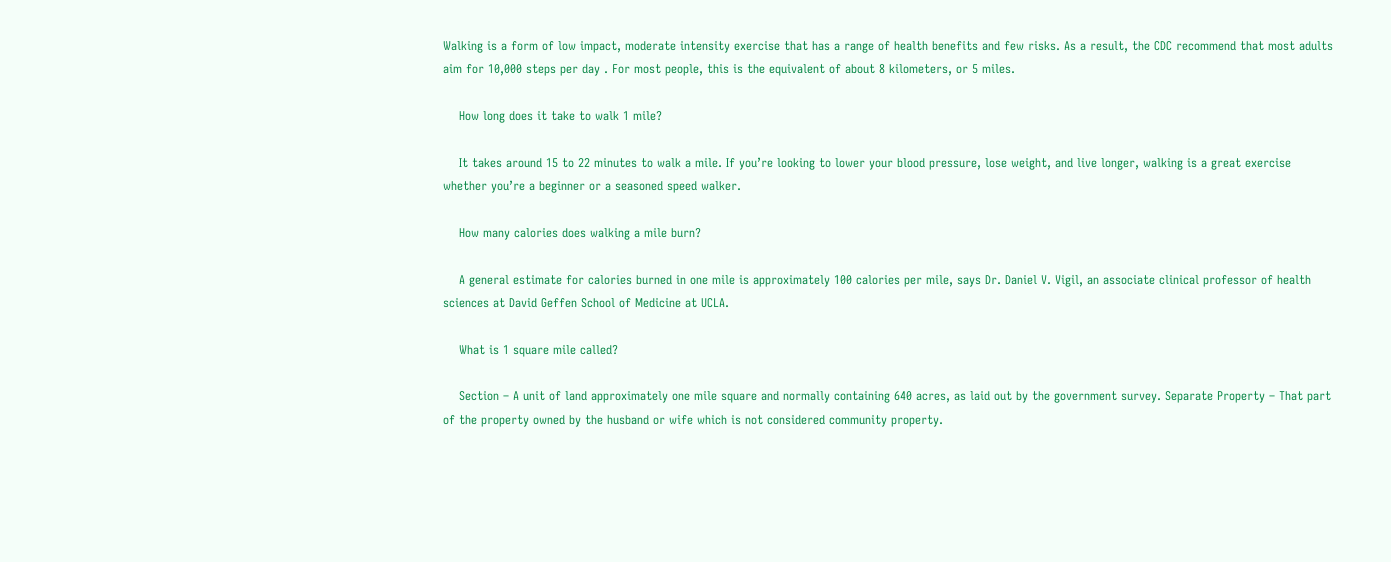Walking is a form of low impact, moderate intensity exercise that has a range of health benefits and few risks. As a result, the CDC recommend that most adults aim for 10,000 steps per day . For most people, this is the equivalent of about 8 kilometers, or 5 miles.

    How long does it take to walk 1 mile?

    It takes around 15 to 22 minutes to walk a mile. If you’re looking to lower your blood pressure, lose weight, and live longer, walking is a great exercise whether you’re a beginner or a seasoned speed walker.

    How many calories does walking a mile burn?

    A general estimate for calories burned in one mile is approximately 100 calories per mile, says Dr. Daniel V. Vigil, an associate clinical professor of health sciences at David Geffen School of Medicine at UCLA.

    What is 1 square mile called?

    Section – A unit of land approximately one mile square and normally containing 640 acres, as laid out by the government survey. Separate Property – That part of the property owned by the husband or wife which is not considered community property.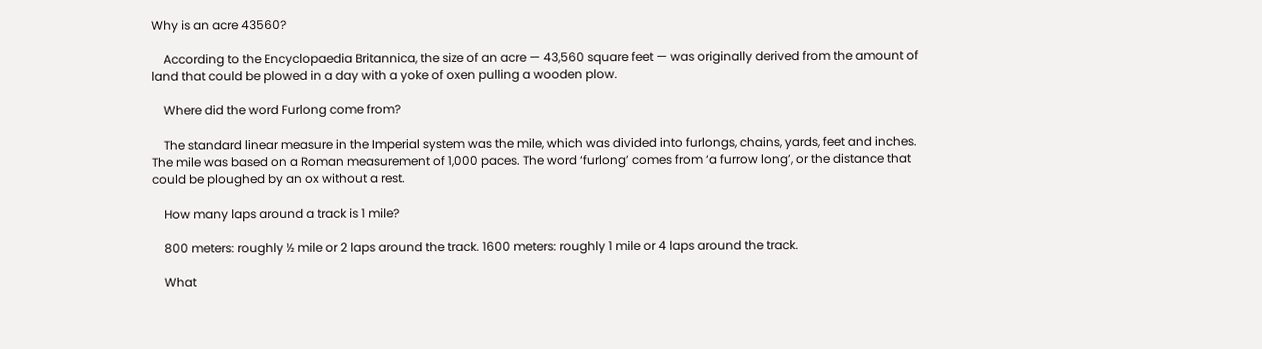Why is an acre 43560?

    According to the Encyclopaedia Britannica, the size of an acre — 43,560 square feet — was originally derived from the amount of land that could be plowed in a day with a yoke of oxen pulling a wooden plow.

    Where did the word Furlong come from?

    The standard linear measure in the Imperial system was the mile, which was divided into furlongs, chains, yards, feet and inches. The mile was based on a Roman measurement of 1,000 paces. The word ‘furlong’ comes from ‘a furrow long’, or the distance that could be ploughed by an ox without a rest.

    How many laps around a track is 1 mile?

    800 meters: roughly ½ mile or 2 laps around the track. 1600 meters: roughly 1 mile or 4 laps around the track.

    What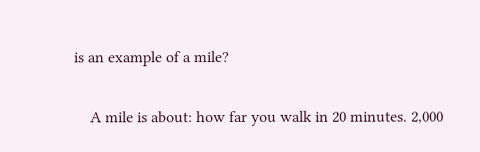is an example of a mile?

    A mile is about: how far you walk in 20 minutes. 2,000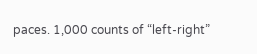paces. 1,000 counts of “left-right”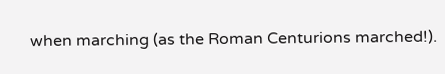when marching (as the Roman Centurions marched!).